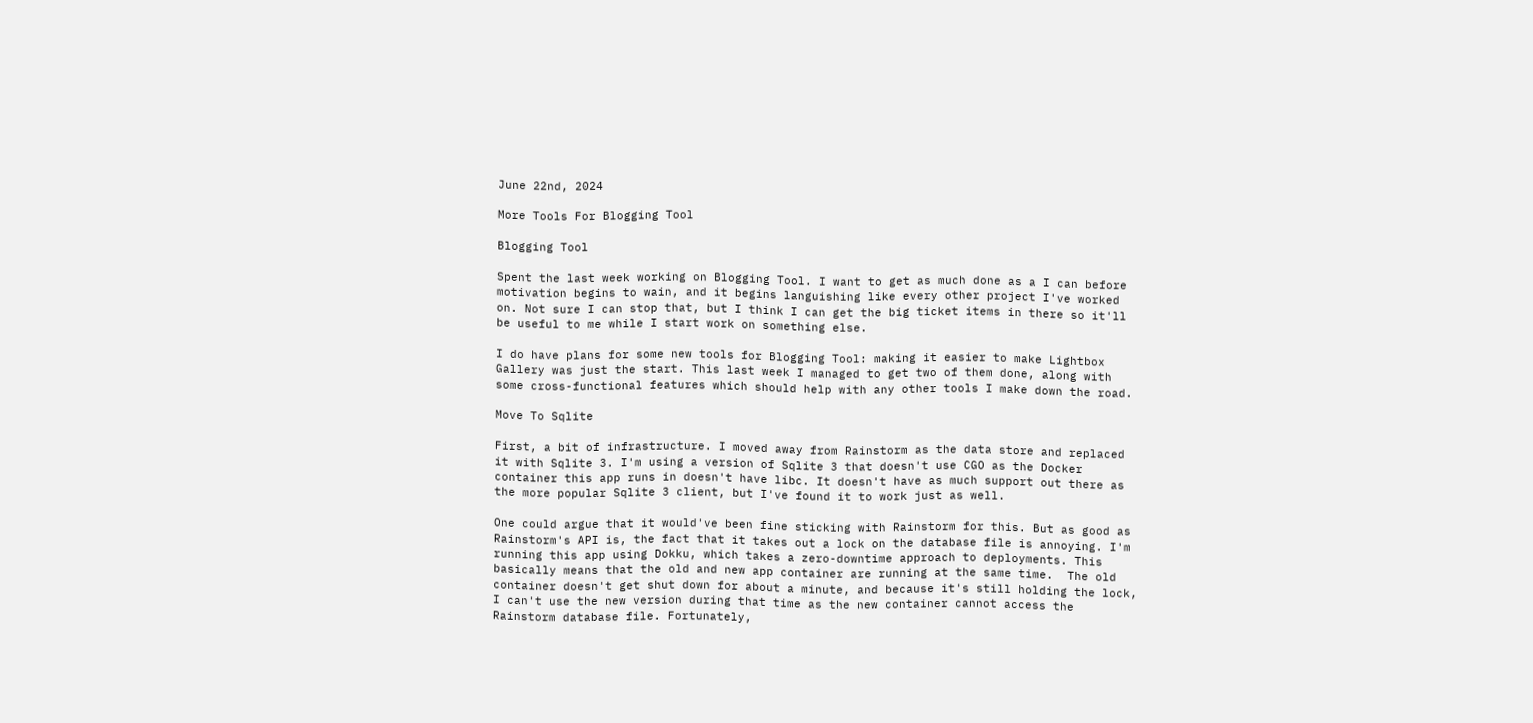June 22nd, 2024

More Tools For Blogging Tool

Blogging Tool

Spent the last week working on Blogging Tool. I want to get as much done as a I can before motivation begins to wain, and it begins languishing like every other project I've worked on. Not sure I can stop that, but I think I can get the big ticket items in there so it'll be useful to me while I start work on something else.

I do have plans for some new tools for Blogging Tool: making it easier to make Lightbox Gallery was just the start. This last week I managed to get two of them done, along with some cross-functional features which should help with any other tools I make down the road.

Move To Sqlite

First, a bit of infrastructure. I moved away from Rainstorm as the data store and replaced it with Sqlite 3. I'm using a version of Sqlite 3 that doesn't use CGO as the Docker container this app runs in doesn't have libc. It doesn't have as much support out there as the more popular Sqlite 3 client, but I've found it to work just as well.

One could argue that it would've been fine sticking with Rainstorm for this. But as good as Rainstorm's API is, the fact that it takes out a lock on the database file is annoying. I'm running this app using Dokku, which takes a zero-downtime approach to deployments. This basically means that the old and new app container are running at the same time.  The old container doesn't get shut down for about a minute, and because it's still holding the lock, I can't use the new version during that time as the new container cannot access the Rainstorm database file. Fortunately,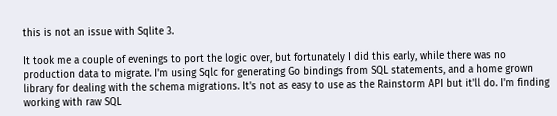this is not an issue with Sqlite 3.

It took me a couple of evenings to port the logic over, but fortunately I did this early, while there was no production data to migrate. I'm using Sqlc for generating Go bindings from SQL statements, and a home grown library for dealing with the schema migrations. It's not as easy to use as the Rainstorm API but it'll do. I'm finding working with raw SQL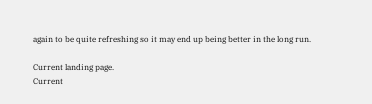again to be quite refreshing so it may end up being better in the long run.

Current landing page.
Current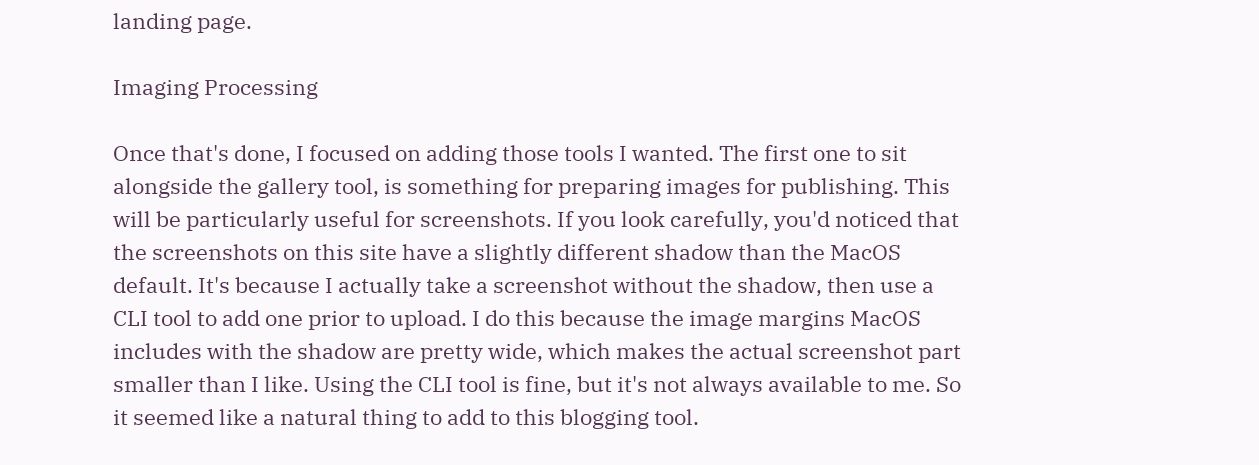landing page.

Imaging Processing

Once that's done, I focused on adding those tools I wanted. The first one to sit alongside the gallery tool, is something for preparing images for publishing. This will be particularly useful for screenshots. If you look carefully, you'd noticed that the screenshots on this site have a slightly different shadow than the MacOS default. It's because I actually take a screenshot without the shadow, then use a CLI tool to add one prior to upload. I do this because the image margins MacOS includes with the shadow are pretty wide, which makes the actual screenshot part smaller than I like. Using the CLI tool is fine, but it's not always available to me. So it seemed like a natural thing to add to this blogging tool.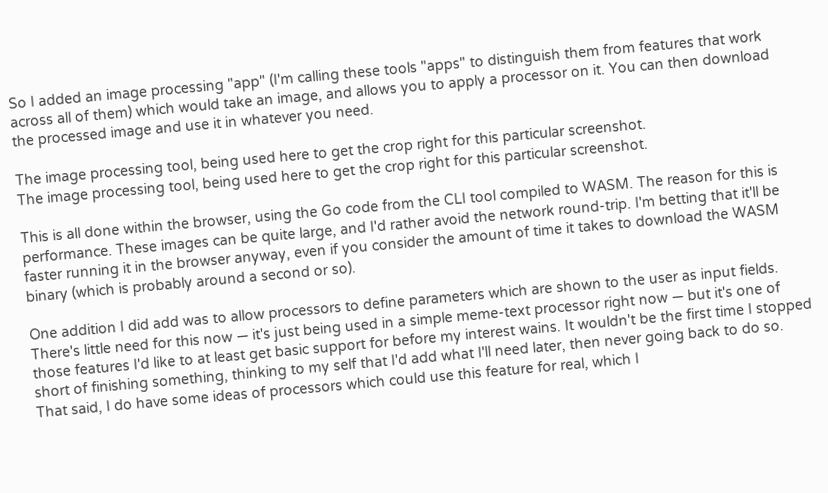So I added an image processing "app" (I'm calling these tools "apps" to distinguish them from features that work across all of them) which would take an image, and allows you to apply a processor on it. You can then download the processed image and use it in whatever you need.

The image processing tool, being used here to get the crop right for this particular screenshot.
The image processing tool, being used here to get the crop right for this particular screenshot.

This is all done within the browser, using the Go code from the CLI tool compiled to WASM. The reason for this is performance. These images can be quite large, and I'd rather avoid the network round-trip. I'm betting that it'll be faster running it in the browser anyway, even if you consider the amount of time it takes to download the WASM binary (which is probably around a second or so).

One addition I did add was to allow processors to define parameters which are shown to the user as input fields. There's little need for this now — it's just being used in a simple meme-text processor right now — but it's one of those features I'd like to at least get basic support for before my interest wains. It wouldn't be the first time I stopped short of finishing something, thinking to my self that I'd add what I'll need later, then never going back to do so. That said, I do have some ideas of processors which could use this feature for real, which I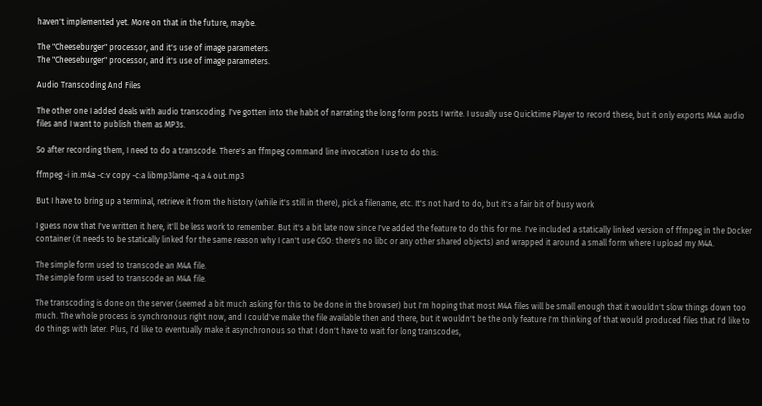haven't implemented yet. More on that in the future, maybe.

The "Cheeseburger" processor, and it's use of image parameters.
The "Cheeseburger" processor, and it's use of image parameters.

Audio Transcoding And Files

The other one I added deals with audio transcoding. I've gotten into the habit of narrating the long form posts I write. I usually use Quicktime Player to record these, but it only exports M4A audio files and I want to publish them as MP3s.

So after recording them, I need to do a transcode. There's an ffmpeg command line invocation I use to do this:

ffmpeg -i in.m4a -c:v copy -c:a libmp3lame -q:a 4 out.mp3

But I have to bring up a terminal, retrieve it from the history (while it's still in there), pick a filename, etc. It's not hard to do, but it's a fair bit of busy work

I guess now that I've written it here, it'll be less work to remember. But it's a bit late now since I've added the feature to do this for me. I've included a statically linked version of ffmpeg in the Docker container (it needs to be statically linked for the same reason why I can't use CGO: there's no libc or any other shared objects) and wrapped it around a small form where I upload my M4A.

The simple form used to transcode an M4A file.
The simple form used to transcode an M4A file.

The transcoding is done on the server (seemed a bit much asking for this to be done in the browser) but I'm hoping that most M4A files will be small enough that it wouldn't slow things down too much. The whole process is synchronous right now, and I could've make the file available then and there, but it wouldn't be the only feature I'm thinking of that would produced files that I'd like to do things with later. Plus, I'd like to eventually make it asynchronous so that I don't have to wait for long transcodes,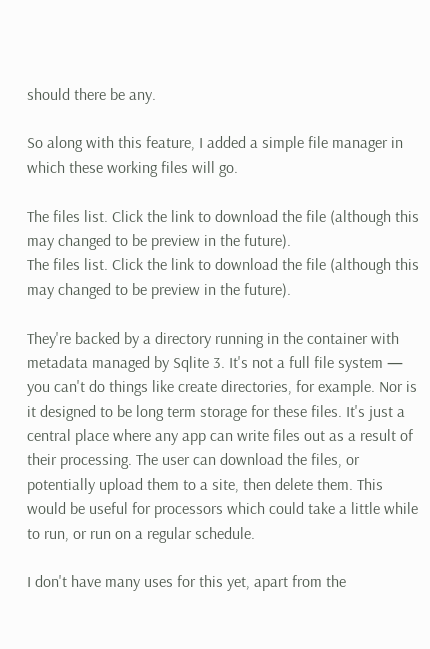should there be any.

So along with this feature, I added a simple file manager in which these working files will go.

The files list. Click the link to download the file (although this may changed to be preview in the future).
The files list. Click the link to download the file (although this may changed to be preview in the future).

They're backed by a directory running in the container with metadata managed by Sqlite 3. It's not a full file system — you can't do things like create directories, for example. Nor is it designed to be long term storage for these files. It's just a central place where any app can write files out as a result of their processing. The user can download the files, or potentially upload them to a site, then delete them. This would be useful for processors which could take a little while to run, or run on a regular schedule.

I don't have many uses for this yet, apart from the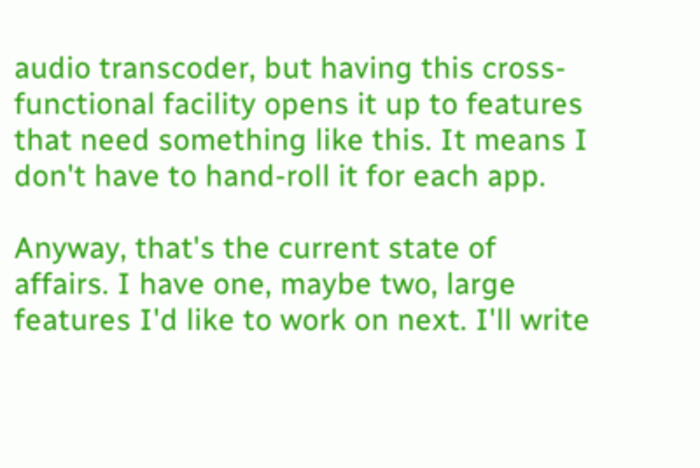audio transcoder, but having this cross-functional facility opens it up to features that need something like this. It means I don't have to hand-roll it for each app.

Anyway, that's the current state of affairs. I have one, maybe two, large features I'd like to work on next. I'll write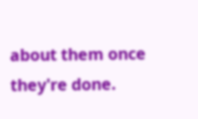about them once they're done.